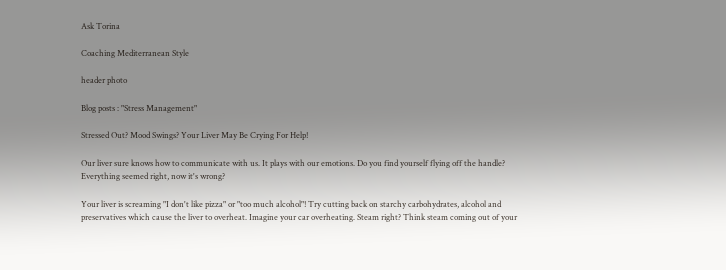Ask Torina

Coaching Mediterranean Style

header photo

Blog posts : "Stress Management"

Stressed Out? Mood Swings? Your Liver May Be Crying For Help!

Our liver sure knows how to communicate with us. It plays with our emotions. Do you find yourself flying off the handle? Everything seemed right, now it's wrong?

Your liver is screaming "I don't like pizza" or "too much alcohol"! Try cutting back on starchy carbohydrates, alcohol and preservatives which cause the liver to overheat. Imagine your car overheating. Steam right? Think steam coming out of your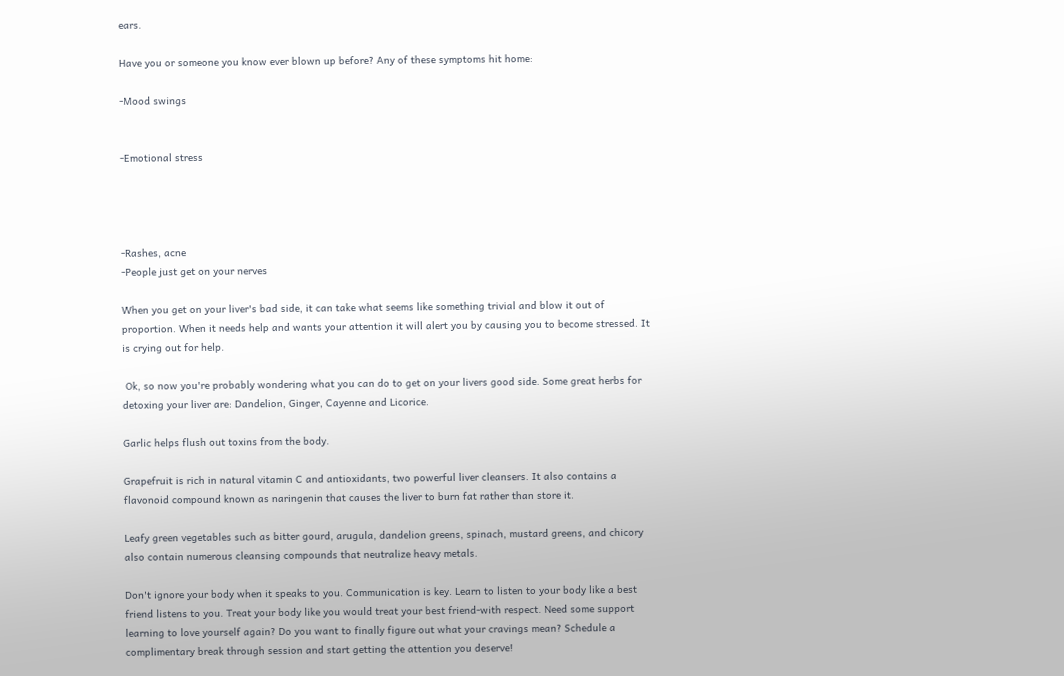ears.

Have you or someone you know ever blown up before? Any of these symptoms hit home:

-Mood swings


-Emotional stress




-Rashes, acne
-People just get on your nerves

When you get on your liver's bad side, it can take what seems like something trivial and blow it out of proportion. When it needs help and wants your attention it will alert you by causing you to become stressed. It is crying out for help.

 Ok, so now you're probably wondering what you can do to get on your livers good side. Some great herbs for detoxing your liver are: Dandelion, Ginger, Cayenne and Licorice.

Garlic helps flush out toxins from the body.

Grapefruit is rich in natural vitamin C and antioxidants, two powerful liver cleansers. It also contains a flavonoid compound known as naringenin that causes the liver to burn fat rather than store it.

Leafy green vegetables such as bitter gourd, arugula, dandelion greens, spinach, mustard greens, and chicory also contain numerous cleansing compounds that neutralize heavy metals.

Don't ignore your body when it speaks to you. Communication is key. Learn to listen to your body like a best friend listens to you. Treat your body like you would treat your best friend-with respect. Need some support learning to love yourself again? Do you want to finally figure out what your cravings mean? Schedule a complimentary break through session and start getting the attention you deserve!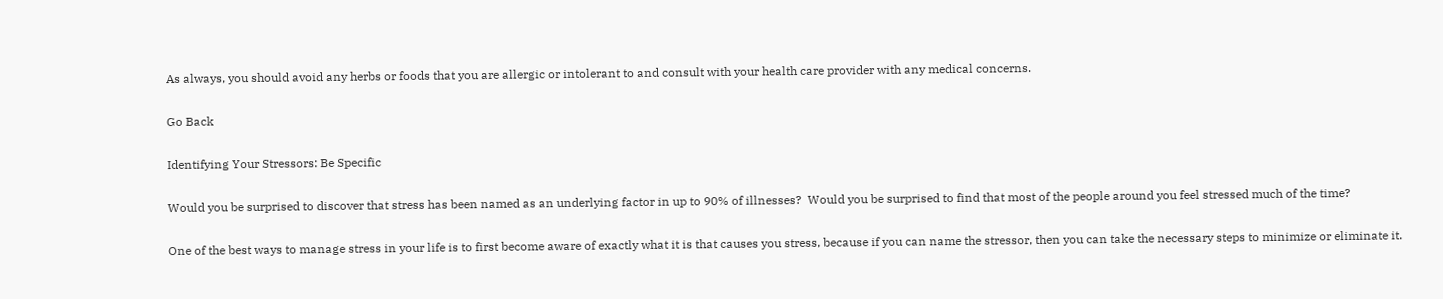As always, you should avoid any herbs or foods that you are allergic or intolerant to and consult with your health care provider with any medical concerns.

Go Back

Identifying Your Stressors: Be Specific

Would you be surprised to discover that stress has been named as an underlying factor in up to 90% of illnesses?  Would you be surprised to find that most of the people around you feel stressed much of the time?

One of the best ways to manage stress in your life is to first become aware of exactly what it is that causes you stress, because if you can name the stressor, then you can take the necessary steps to minimize or eliminate it.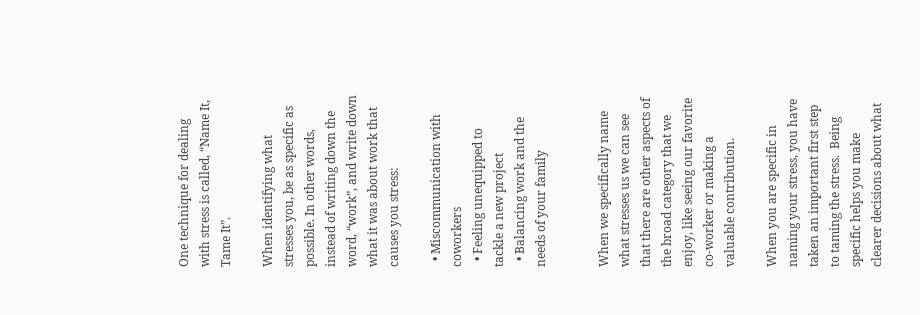One technique for dealing with stress is called, “Name It, Tame It”.

When identifying what stresses you, be as specific as possible. In other words, instead of writing down the word, “work”, and write down what it was about work that causes you stress:

  • Miscommunication with coworkers
  • Feeling unequipped to tackle a new project
  • Balancing work and the needs of your family


When we specifically name what stresses us we can see that there are other aspects of the broad category that we enjoy, like seeing our favorite co-worker or making a valuable contribution.

When you are specific in naming your stress, you have taken an important first step to taming the stress.  Being specific helps you make clearer decisions about what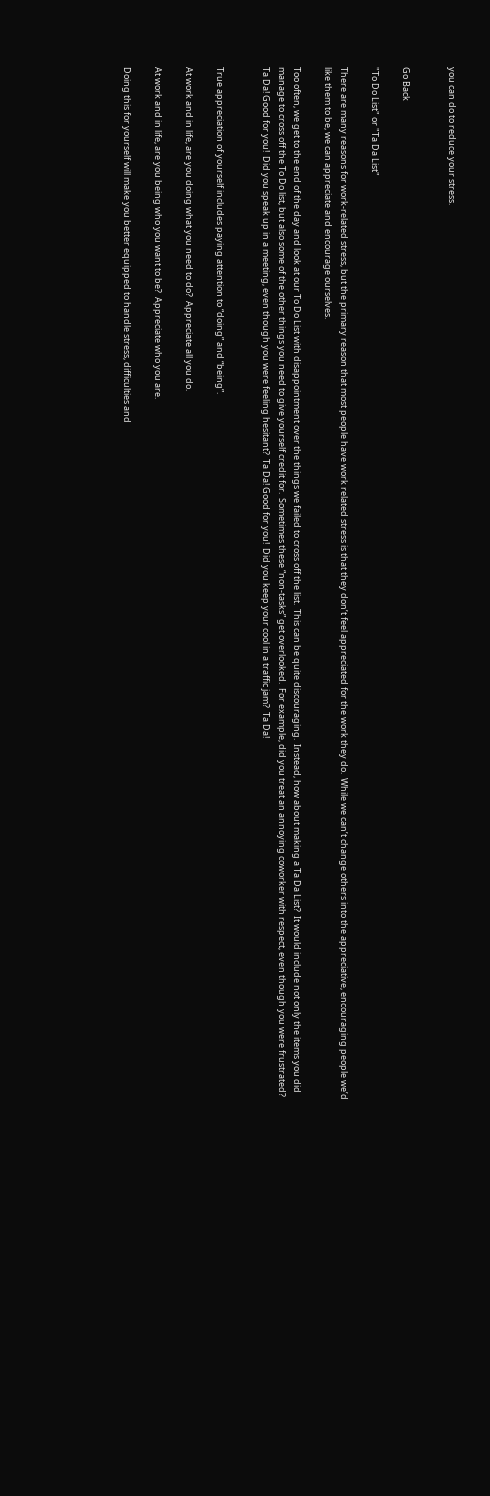you can do to reduce your stress.


Go Back

"To Do List" or "Ta Da List"

There are many reasons for work-related stress, but the primary reason that most people have work related stress is that they don’t feel appreciated for the work they do.  While we can’t change others into the appreciative, encouraging people we’d like them to be, we can appreciate and encourage ourselves.

Too often, we get to the end of the day and look at our To Do List with disappointment over the things we failed to cross off the list.  This can be quite discouraging.  Instead, how about making a Ta Da List?  It would include not only the items you did manage to cross off the To Do list, but also some of the other things you need to give yourself credit for.  Sometimes these “non-tasks” get overlooked.  For example, did you treat an annoying coworker with respect, even though you were frustrated?  Ta Da! Good for you!  Did you speak up in a meeting, even though you were feeling hesitant?  Ta Da! Good for you!  Did you keep your cool in a traffic jam?  Ta Da!


True appreciation of yourself includes paying attention to “doing” and “being”.

At work and in life, are you doing what you need to do?  Appreciate all you do.

At work and in life, are you being who you want to be?  Appreciate who you are.

Doing this for yourself will make you better equipped to handle stress, difficulties and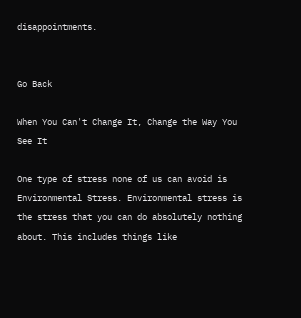disappointments.


Go Back

When You Can't Change It, Change the Way You See It

One type of stress none of us can avoid is Environmental Stress. Environmental stress is the stress that you can do absolutely nothing about. This includes things like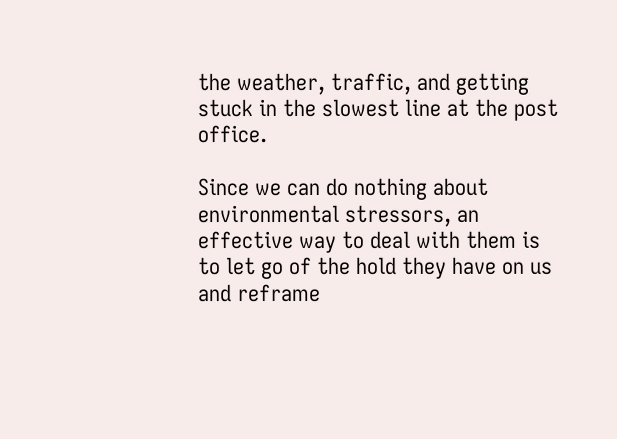the weather, traffic, and getting stuck in the slowest line at the post office.

Since we can do nothing about environmental stressors, an effective way to deal with them is to let go of the hold they have on us and reframe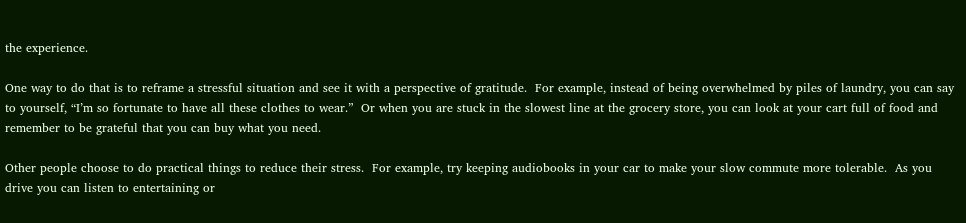the experience.

One way to do that is to reframe a stressful situation and see it with a perspective of gratitude.  For example, instead of being overwhelmed by piles of laundry, you can say to yourself, “I’m so fortunate to have all these clothes to wear.”  Or when you are stuck in the slowest line at the grocery store, you can look at your cart full of food and remember to be grateful that you can buy what you need.

Other people choose to do practical things to reduce their stress.  For example, try keeping audiobooks in your car to make your slow commute more tolerable.  As you drive you can listen to entertaining or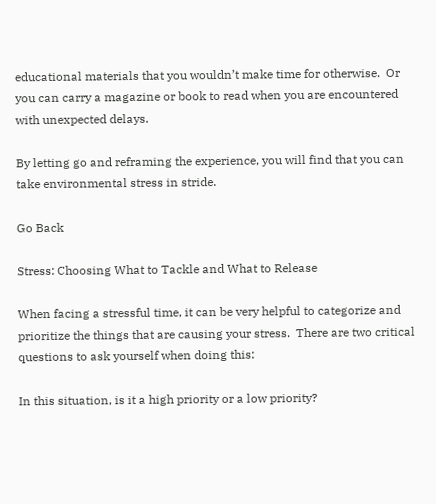educational materials that you wouldn’t make time for otherwise.  Or you can carry a magazine or book to read when you are encountered with unexpected delays.

By letting go and reframing the experience, you will find that you can take environmental stress in stride.

Go Back

Stress: Choosing What to Tackle and What to Release

When facing a stressful time, it can be very helpful to categorize and prioritize the things that are causing your stress.  There are two critical questions to ask yourself when doing this:

In this situation, is it a high priority or a low priority?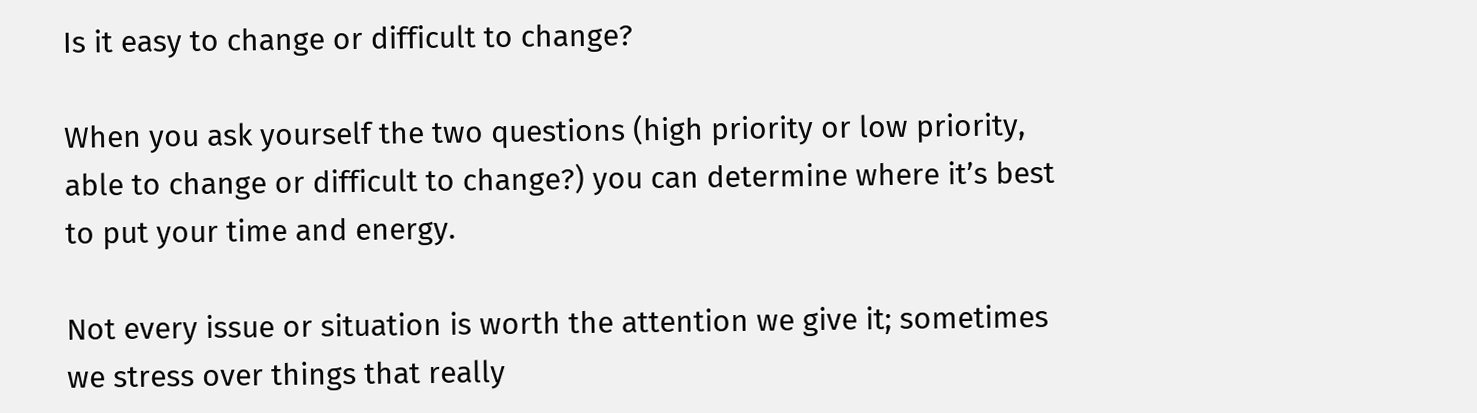Is it easy to change or difficult to change?

When you ask yourself the two questions (high priority or low priority, able to change or difficult to change?) you can determine where it’s best to put your time and energy.

Not every issue or situation is worth the attention we give it; sometimes we stress over things that really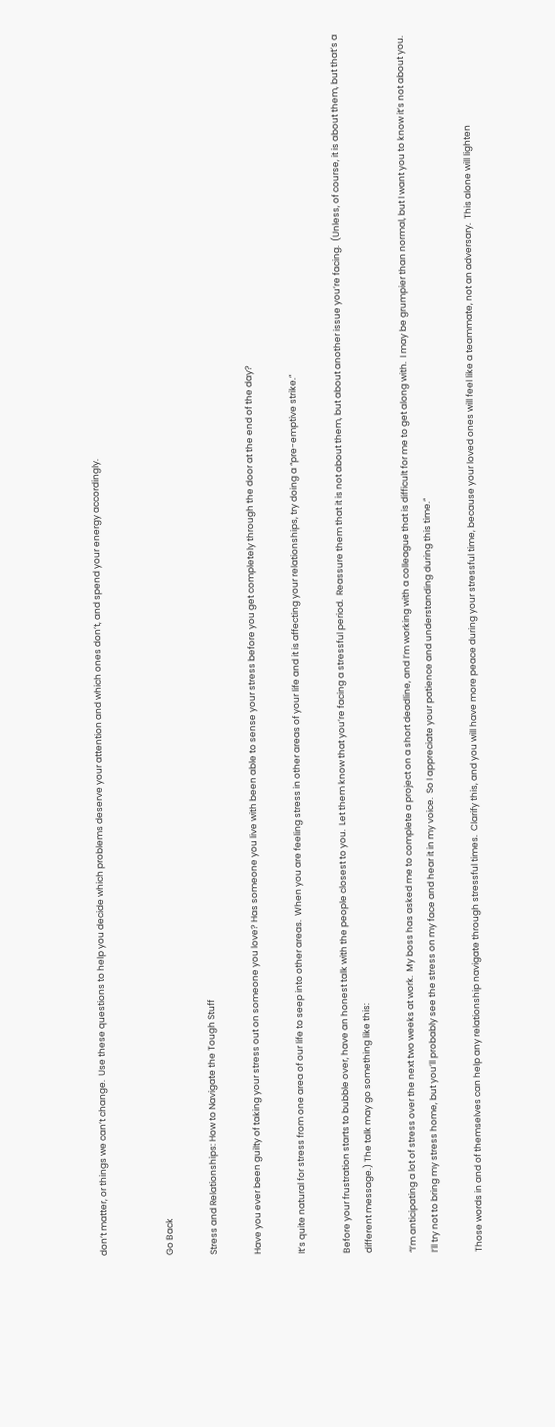don’t matter, or things we can’t change.  Use these questions to help you decide which problems deserve your attention and which ones don’t, and spend your energy accordingly.


Go Back

Stress and Relationships: How to Navigate the Tough Stuff

Have you ever been guilty of taking your stress out on someone you love? Has someone you live with been able to sense your stress before you get completely through the door at the end of the day?

It’s quite natural for stress from one area of our life to seep into other areas.  When you are feeling stress in other areas of your life and it is affecting your relationships, try doing a “pre-emptive strike.”

Before your frustration starts to bubble over, have an honest talk with the people closest to you.  Let them know that you’re facing a stressful period.  Reassure them that it is not about them, but about another issue you’re facing.  (Unless, of course, it is about them, but that’s a different message.) The talk may go something like this:

“I’m anticipating a lot of stress over the next two weeks at work.  My boss has asked me to complete a project on a short deadline, and I’m working with a colleague that is difficult for me to get along with.  I may be grumpier than normal, but I want you to know it’s not about you.  I’ll try not to bring my stress home, but you’ll probably see the stress on my face and hear it in my voice.  So I appreciate your patience and understanding during this time.”

Those words in and of themselves can help any relationship navigate through stressful times.  Clarify this, and you will have more peace during your stressful time, because your loved ones will feel like a teammate, not an adversary.  This alone will lighten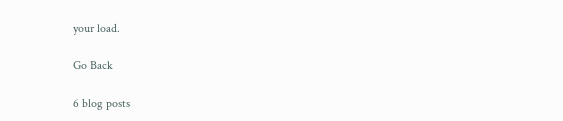your load.

Go Back

6 blog posts